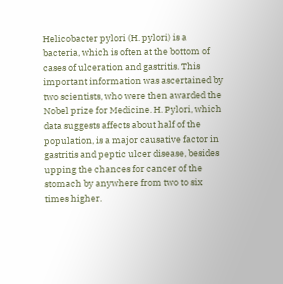Helicobacter pylori (H. pylori) is a bacteria, which is often at the bottom of cases of ulceration and gastritis. This important information was ascertained by two scientists, who were then awarded the Nobel prize for Medicine. H. Pylori, which data suggests affects about half of the population, is a major causative factor in gastritis and peptic ulcer disease, besides upping the chances for cancer of the stomach by anywhere from two to six times higher.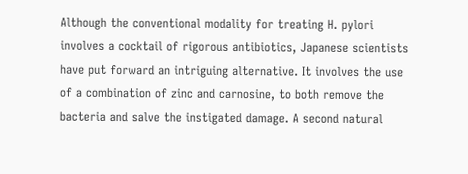Although the conventional modality for treating H. pylori involves a cocktail of rigorous antibiotics, Japanese scientists have put forward an intriguing alternative. It involves the use of a combination of zinc and carnosine, to both remove the bacteria and salve the instigated damage. A second natural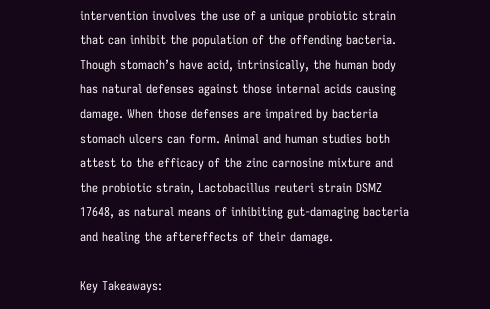intervention involves the use of a unique probiotic strain that can inhibit the population of the offending bacteria. Though stomach’s have acid, intrinsically, the human body has natural defenses against those internal acids causing damage. When those defenses are impaired by bacteria stomach ulcers can form. Animal and human studies both attest to the efficacy of the zinc carnosine mixture and the probiotic strain, Lactobacillus reuteri strain DSMZ 17648, as natural means of inhibiting gut-damaging bacteria and healing the aftereffects of their damage.

Key Takeaways: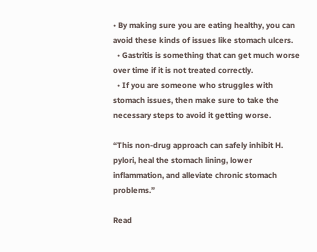• By making sure you are eating healthy, you can avoid these kinds of issues like stomach ulcers.
  • Gastritis is something that can get much worse over time if it is not treated correctly.
  • If you are someone who struggles with stomach issues, then make sure to take the necessary steps to avoid it getting worse.

“This non-drug approach can safely inhibit H. pylori, heal the stomach lining, lower inflammation, and alleviate chronic stomach problems.”

Read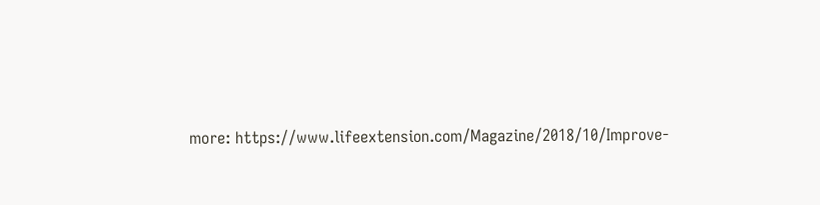more: https://www.lifeextension.com/Magazine/2018/10/Improve-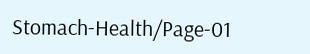Stomach-Health/Page-01